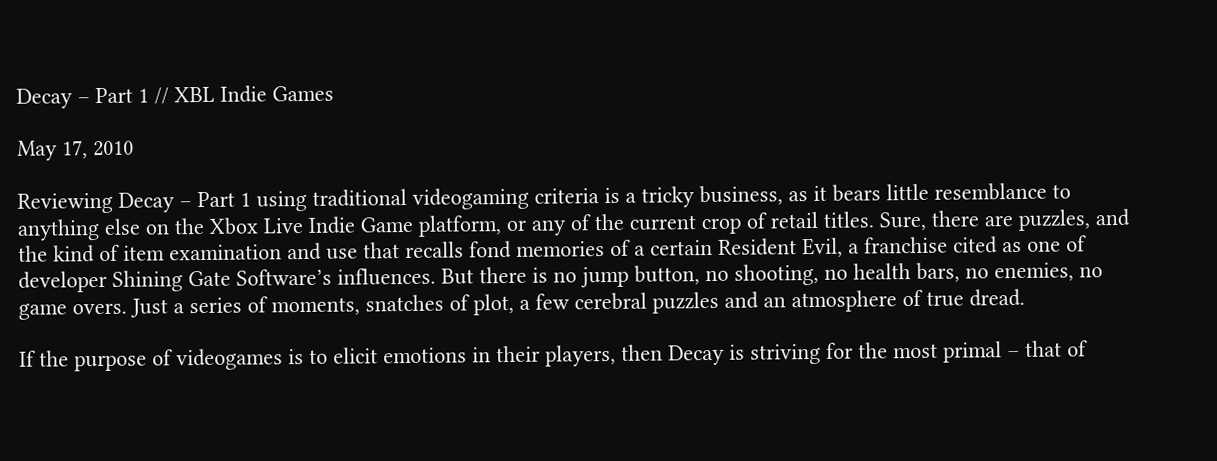Decay – Part 1 // XBL Indie Games

May 17, 2010

Reviewing Decay – Part 1 using traditional videogaming criteria is a tricky business, as it bears little resemblance to anything else on the Xbox Live Indie Game platform, or any of the current crop of retail titles. Sure, there are puzzles, and the kind of item examination and use that recalls fond memories of a certain Resident Evil, a franchise cited as one of developer Shining Gate Software’s influences. But there is no jump button, no shooting, no health bars, no enemies, no game overs. Just a series of moments, snatches of plot, a few cerebral puzzles and an atmosphere of true dread.

If the purpose of videogames is to elicit emotions in their players, then Decay is striving for the most primal – that of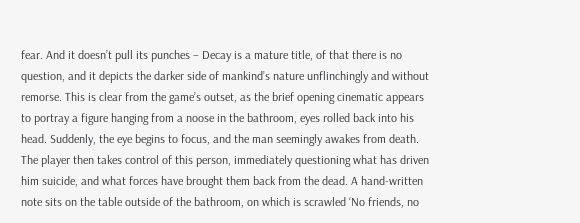fear. And it doesn’t pull its punches – Decay is a mature title, of that there is no question, and it depicts the darker side of mankind’s nature unflinchingly and without remorse. This is clear from the game’s outset, as the brief opening cinematic appears to portray a figure hanging from a noose in the bathroom, eyes rolled back into his head. Suddenly, the eye begins to focus, and the man seemingly awakes from death. The player then takes control of this person, immediately questioning what has driven him suicide, and what forces have brought them back from the dead. A hand-written note sits on the table outside of the bathroom, on which is scrawled ‘No friends, no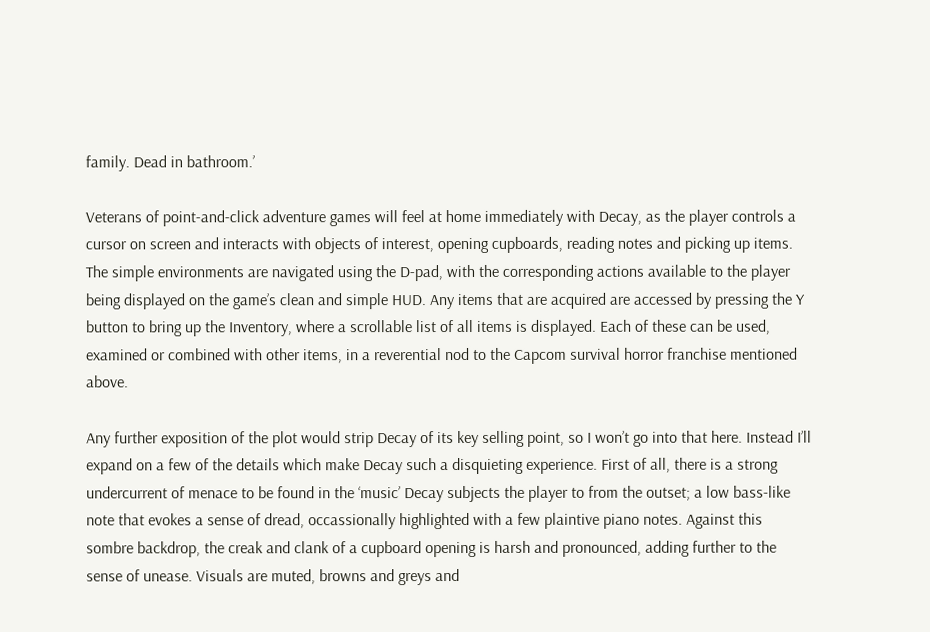family. Dead in bathroom.’

Veterans of point-and-click adventure games will feel at home immediately with Decay, as the player controls a cursor on screen and interacts with objects of interest, opening cupboards, reading notes and picking up items. The simple environments are navigated using the D-pad, with the corresponding actions available to the player being displayed on the game’s clean and simple HUD. Any items that are acquired are accessed by pressing the Y button to bring up the Inventory, where a scrollable list of all items is displayed. Each of these can be used, examined or combined with other items, in a reverential nod to the Capcom survival horror franchise mentioned above.

Any further exposition of the plot would strip Decay of its key selling point, so I won’t go into that here. Instead I’ll expand on a few of the details which make Decay such a disquieting experience. First of all, there is a strong undercurrent of menace to be found in the ‘music’ Decay subjects the player to from the outset; a low bass-like note that evokes a sense of dread, occassionally highlighted with a few plaintive piano notes. Against this sombre backdrop, the creak and clank of a cupboard opening is harsh and pronounced, adding further to the sense of unease. Visuals are muted, browns and greys and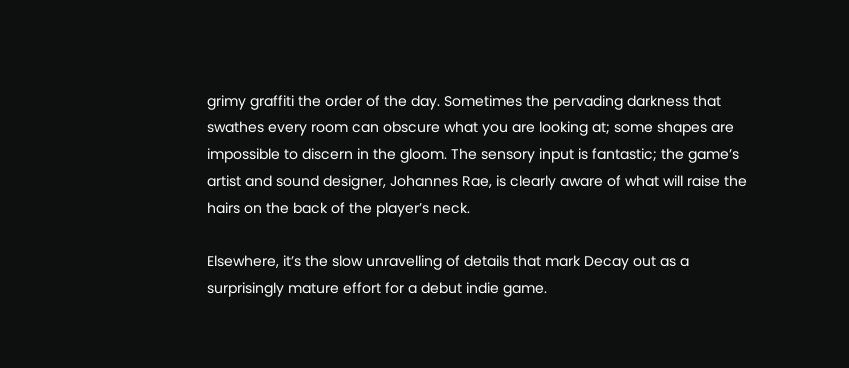grimy graffiti the order of the day. Sometimes the pervading darkness that swathes every room can obscure what you are looking at; some shapes are impossible to discern in the gloom. The sensory input is fantastic; the game’s artist and sound designer, Johannes Rae, is clearly aware of what will raise the hairs on the back of the player’s neck.

Elsewhere, it’s the slow unravelling of details that mark Decay out as a surprisingly mature effort for a debut indie game.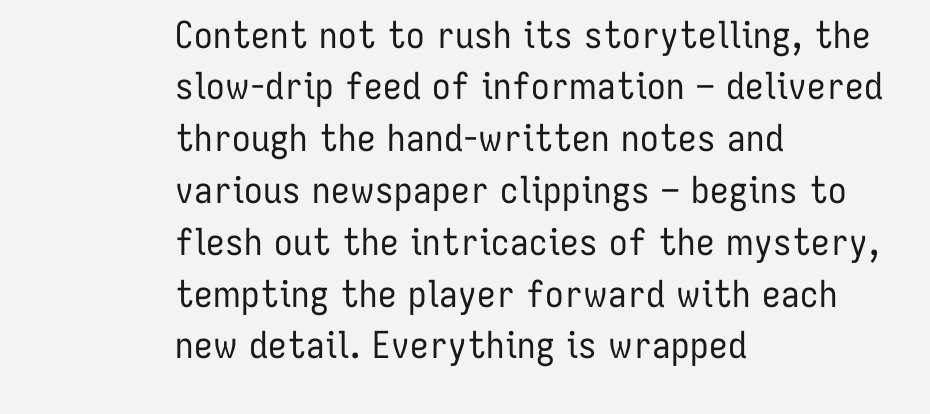Content not to rush its storytelling, the slow-drip feed of information – delivered through the hand-written notes and various newspaper clippings – begins to flesh out the intricacies of the mystery, tempting the player forward with each new detail. Everything is wrapped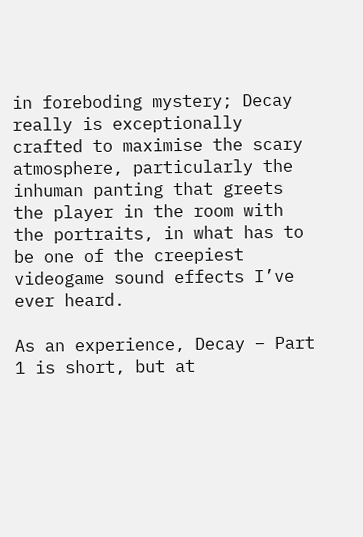in foreboding mystery; Decay really is exceptionally crafted to maximise the scary atmosphere, particularly the inhuman panting that greets the player in the room with the portraits, in what has to be one of the creepiest videogame sound effects I’ve ever heard.

As an experience, Decay – Part 1 is short, but at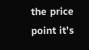the price point it’s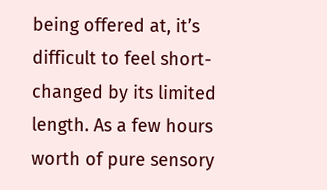being offered at, it’s difficult to feel short-changed by its limited length. As a few hours worth of pure sensory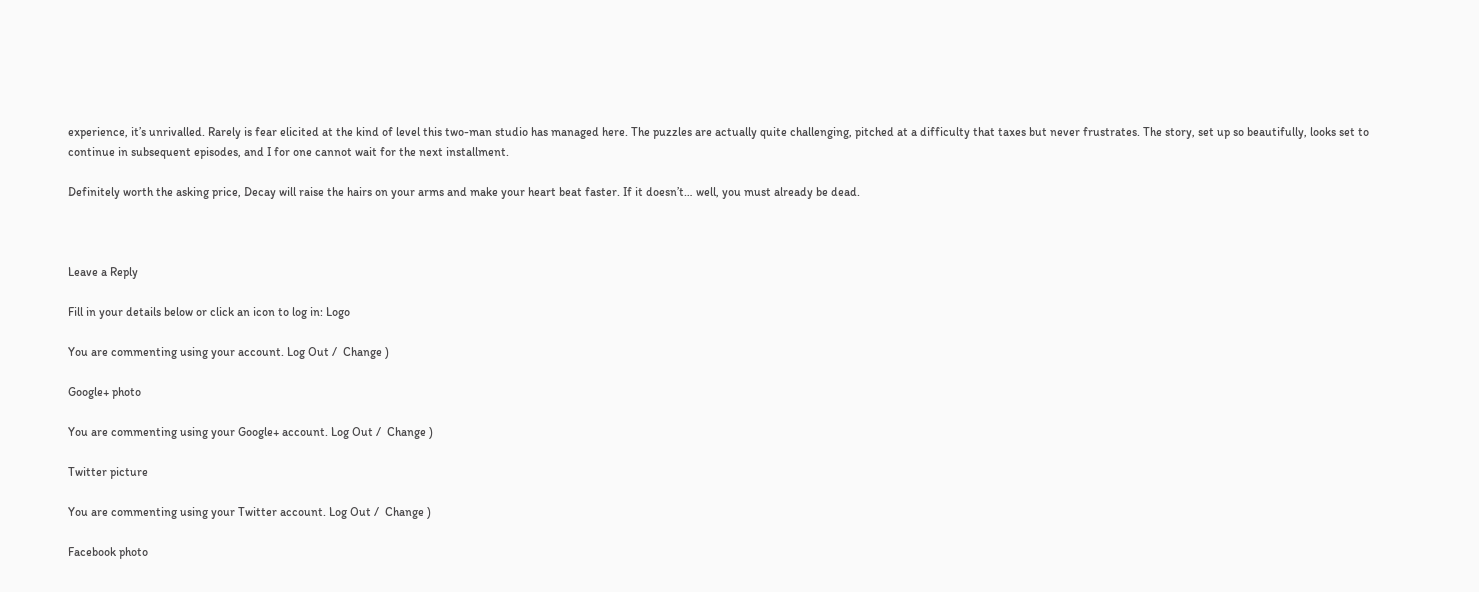experience, it’s unrivalled. Rarely is fear elicited at the kind of level this two-man studio has managed here. The puzzles are actually quite challenging, pitched at a difficulty that taxes but never frustrates. The story, set up so beautifully, looks set to continue in subsequent episodes, and I for one cannot wait for the next installment.

Definitely worth the asking price, Decay will raise the hairs on your arms and make your heart beat faster. If it doesn’t… well, you must already be dead.



Leave a Reply

Fill in your details below or click an icon to log in: Logo

You are commenting using your account. Log Out /  Change )

Google+ photo

You are commenting using your Google+ account. Log Out /  Change )

Twitter picture

You are commenting using your Twitter account. Log Out /  Change )

Facebook photo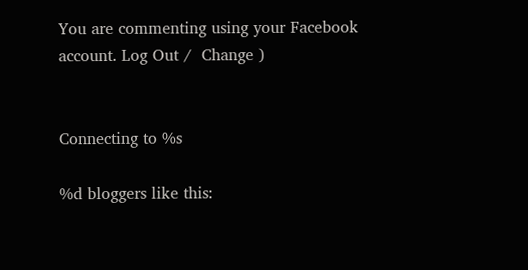You are commenting using your Facebook account. Log Out /  Change )


Connecting to %s

%d bloggers like this: